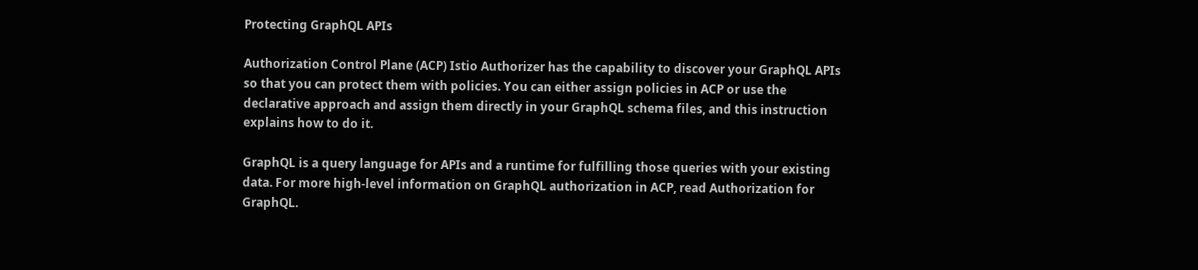Protecting GraphQL APIs

Authorization Control Plane (ACP) Istio Authorizer has the capability to discover your GraphQL APIs so that you can protect them with policies. You can either assign policies in ACP or use the declarative approach and assign them directly in your GraphQL schema files, and this instruction explains how to do it.

GraphQL is a query language for APIs and a runtime for fulfilling those queries with your existing data. For more high-level information on GraphQL authorization in ACP, read Authorization for GraphQL.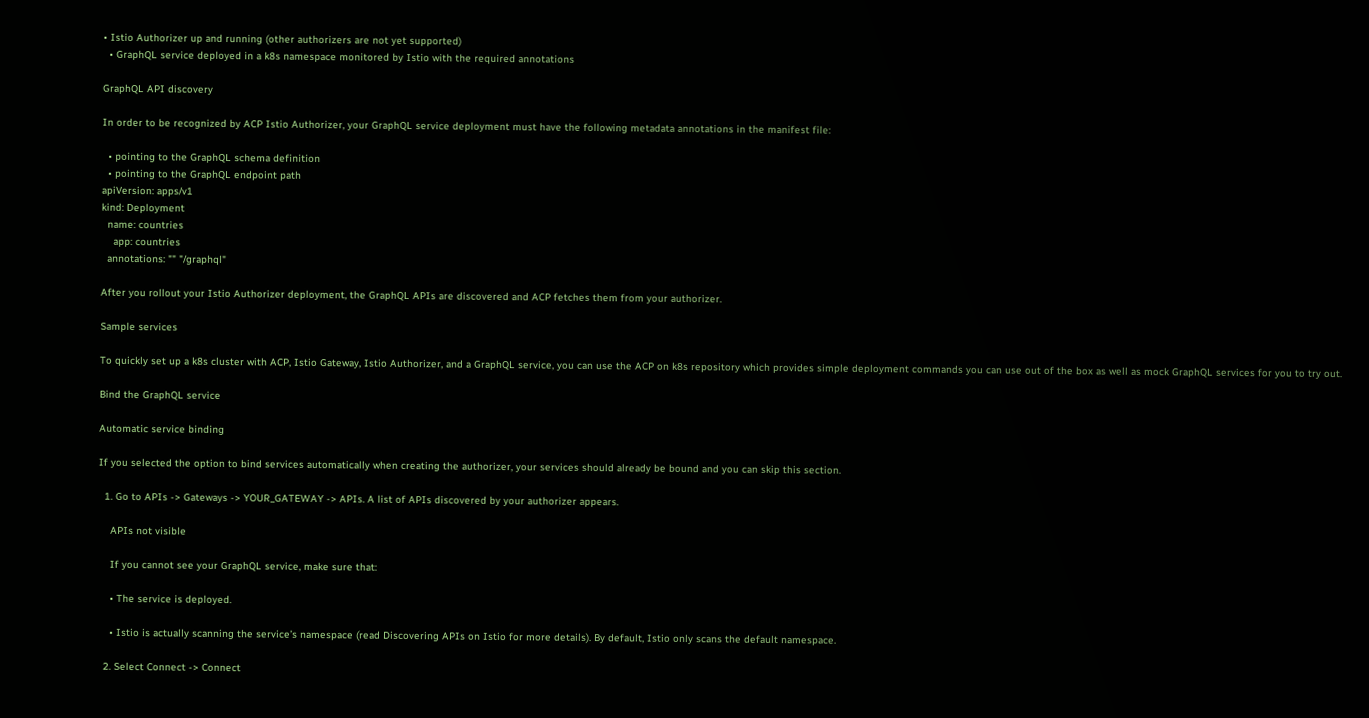• Istio Authorizer up and running (other authorizers are not yet supported)
  • GraphQL service deployed in a k8s namespace monitored by Istio with the required annotations

GraphQL API discovery

In order to be recognized by ACP Istio Authorizer, your GraphQL service deployment must have the following metadata annotations in the manifest file:

  • pointing to the GraphQL schema definition
  • pointing to the GraphQL endpoint path
apiVersion: apps/v1
kind: Deployment
  name: countries
    app: countries
  annotations: "" "/graphql"

After you rollout your Istio Authorizer deployment, the GraphQL APIs are discovered and ACP fetches them from your authorizer.

Sample services

To quickly set up a k8s cluster with ACP, Istio Gateway, Istio Authorizer, and a GraphQL service, you can use the ACP on k8s repository which provides simple deployment commands you can use out of the box as well as mock GraphQL services for you to try out.

Bind the GraphQL service

Automatic service binding

If you selected the option to bind services automatically when creating the authorizer, your services should already be bound and you can skip this section.

  1. Go to APIs -> Gateways -> YOUR_GATEWAY -> APIs. A list of APIs discovered by your authorizer appears.

    APIs not visible

    If you cannot see your GraphQL service, make sure that:

    • The service is deployed.

    • Istio is actually scanning the service’s namespace (read Discovering APIs on Istio for more details). By default, Istio only scans the default namespace.

  2. Select Connect -> Connect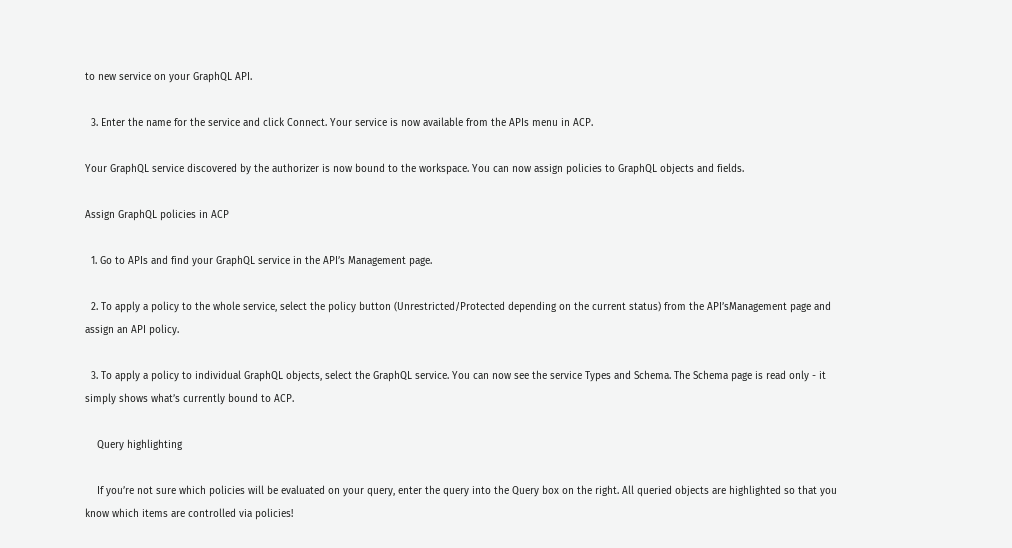to new service on your GraphQL API.

  3. Enter the name for the service and click Connect. Your service is now available from the APIs menu in ACP.

Your GraphQL service discovered by the authorizer is now bound to the workspace. You can now assign policies to GraphQL objects and fields.

Assign GraphQL policies in ACP

  1. Go to APIs and find your GraphQL service in the API’s Management page.

  2. To apply a policy to the whole service, select the policy button (Unrestricted/Protected depending on the current status) from the API’sManagement page and assign an API policy.

  3. To apply a policy to individual GraphQL objects, select the GraphQL service. You can now see the service Types and Schema. The Schema page is read only - it simply shows what’s currently bound to ACP.

    Query highlighting

    If you’re not sure which policies will be evaluated on your query, enter the query into the Query box on the right. All queried objects are highlighted so that you know which items are controlled via policies!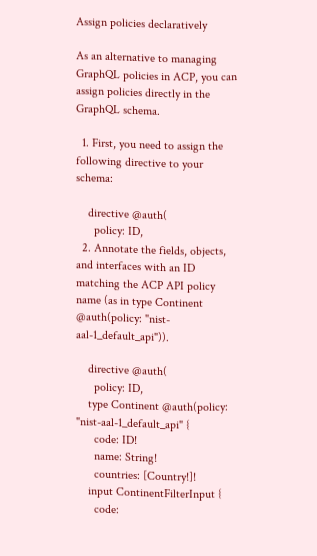Assign policies declaratively

As an alternative to managing GraphQL policies in ACP, you can assign policies directly in the GraphQL schema.

  1. First, you need to assign the following directive to your schema:

    directive @auth(
      policy: ID,
  2. Annotate the fields, objects, and interfaces with an ID matching the ACP API policy name (as in type Continent @auth(policy: "nist-aal-1_default_api")).

    directive @auth(
      policy: ID,
    type Continent @auth(policy: "nist-aal-1_default_api" {
      code: ID!
      name: String!
      countries: [Country!]!
    input ContinentFilterInput {
      code: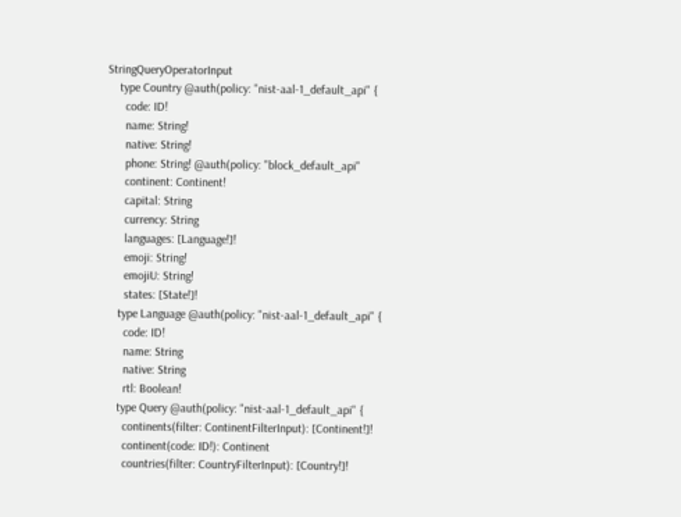StringQueryOperatorInput
    type Country @auth(policy: "nist-aal-1_default_api" {
      code: ID!
      name: String!
      native: String!
      phone: String! @auth(policy: "block_default_api"
      continent: Continent!
      capital: String
      currency: String
      languages: [Language!]!
      emoji: String!
      emojiU: String!
      states: [State!]!
    type Language @auth(policy: "nist-aal-1_default_api" {
      code: ID!
      name: String
      native: String
      rtl: Boolean!
    type Query @auth(policy: "nist-aal-1_default_api" {
      continents(filter: ContinentFilterInput): [Continent!]!
      continent(code: ID!): Continent
      countries(filter: CountryFilterInput): [Country!]!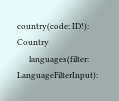country(code: ID!): Country
      languages(filter: LanguageFilterInput):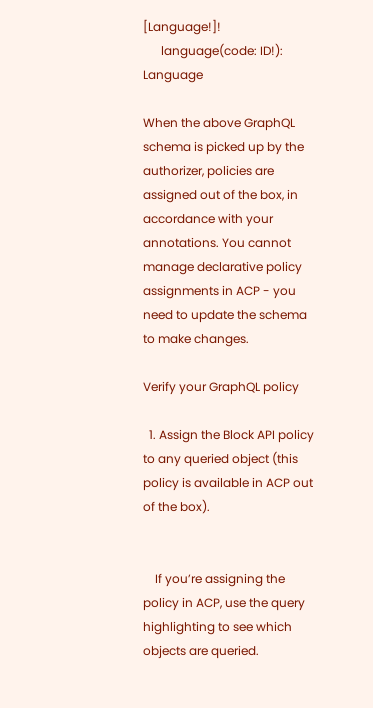[Language!]!
      language(code: ID!): Language

When the above GraphQL schema is picked up by the authorizer, policies are assigned out of the box, in accordance with your annotations. You cannot manage declarative policy assignments in ACP - you need to update the schema to make changes.

Verify your GraphQL policy

  1. Assign the Block API policy to any queried object (this policy is available in ACP out of the box).


    If you’re assigning the policy in ACP, use the query highlighting to see which objects are queried.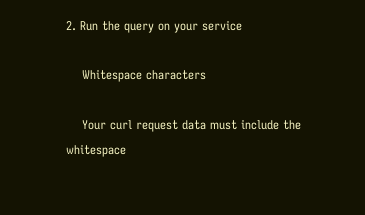2. Run the query on your service

    Whitespace characters

    Your curl request data must include the whitespace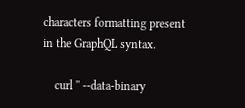characters formatting present in the GraphQL syntax.

    curl '' --data-binary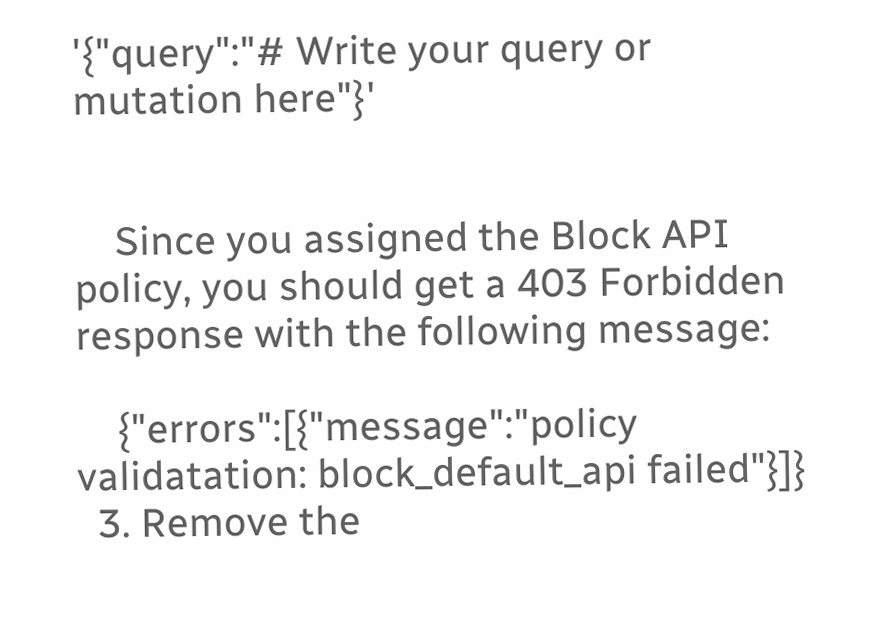'{"query":"# Write your query or mutation here"}'


    Since you assigned the Block API policy, you should get a 403 Forbidden response with the following message:

    {"errors":[{"message":"policy validatation: block_default_api failed"}]}
  3. Remove the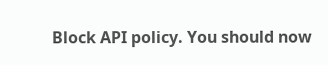Block API policy. You should now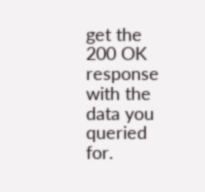get the 200 OK response with the data you queried for.